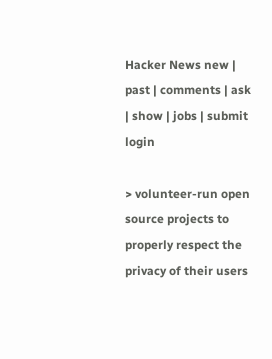Hacker News new | past | comments | ask | show | jobs | submit login

> volunteer-run open source projects to properly respect the privacy of their users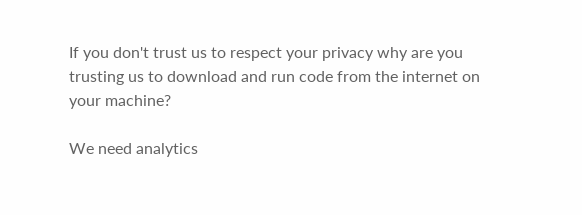If you don't trust us to respect your privacy why are you trusting us to download and run code from the internet on your machine?

We need analytics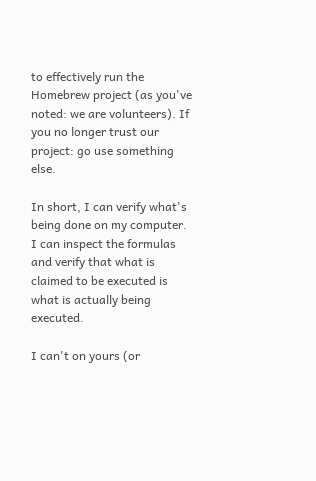to effectively run the Homebrew project (as you've noted: we are volunteers). If you no longer trust our project: go use something else.

In short, I can verify what's being done on my computer. I can inspect the formulas and verify that what is claimed to be executed is what is actually being executed.

I can't on yours (or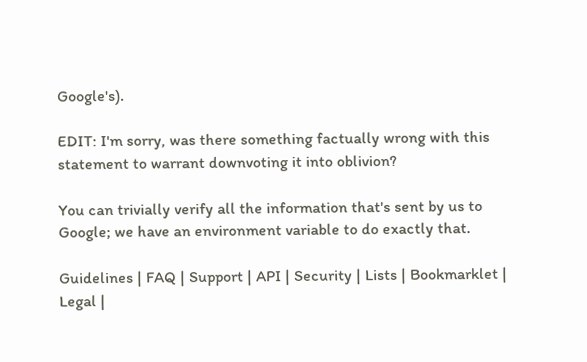Google's).

EDIT: I'm sorry, was there something factually wrong with this statement to warrant downvoting it into oblivion?

You can trivially verify all the information that's sent by us to Google; we have an environment variable to do exactly that.

Guidelines | FAQ | Support | API | Security | Lists | Bookmarklet | Legal |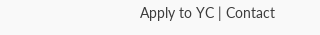Apply to YC | Contact